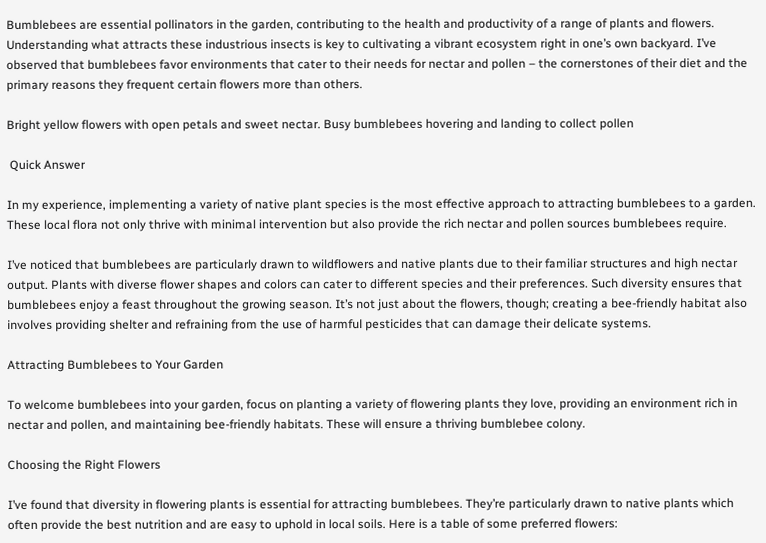Bumblebees are essential pollinators in the garden, contributing to the health and productivity of a range of plants and flowers. Understanding what attracts these industrious insects is key to cultivating a vibrant ecosystem right in one’s own backyard. I’ve observed that bumblebees favor environments that cater to their needs for nectar and pollen – the cornerstones of their diet and the primary reasons they frequent certain flowers more than others.

Bright yellow flowers with open petals and sweet nectar. Busy bumblebees hovering and landing to collect pollen

 Quick Answer

In my experience, implementing a variety of native plant species is the most effective approach to attracting bumblebees to a garden. These local flora not only thrive with minimal intervention but also provide the rich nectar and pollen sources bumblebees require.

I’ve noticed that bumblebees are particularly drawn to wildflowers and native plants due to their familiar structures and high nectar output. Plants with diverse flower shapes and colors can cater to different species and their preferences. Such diversity ensures that bumblebees enjoy a feast throughout the growing season. It’s not just about the flowers, though; creating a bee-friendly habitat also involves providing shelter and refraining from the use of harmful pesticides that can damage their delicate systems.

Attracting Bumblebees to Your Garden

To welcome bumblebees into your garden, focus on planting a variety of flowering plants they love, providing an environment rich in nectar and pollen, and maintaining bee-friendly habitats. These will ensure a thriving bumblebee colony.

Choosing the Right Flowers

I’ve found that diversity in flowering plants is essential for attracting bumblebees. They’re particularly drawn to native plants which often provide the best nutrition and are easy to uphold in local soils. Here is a table of some preferred flowers: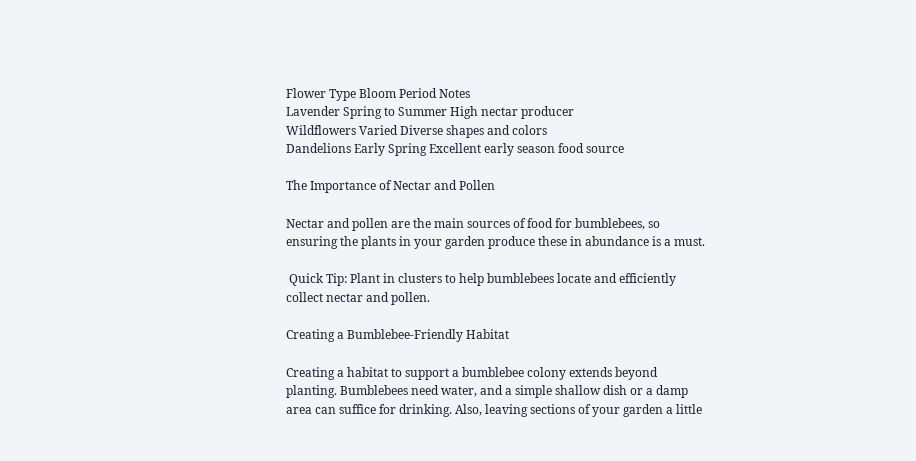Flower Type Bloom Period Notes
Lavender Spring to Summer High nectar producer
Wildflowers Varied Diverse shapes and colors
Dandelions Early Spring Excellent early season food source

The Importance of Nectar and Pollen

Nectar and pollen are the main sources of food for bumblebees, so ensuring the plants in your garden produce these in abundance is a must.

 Quick Tip: Plant in clusters to help bumblebees locate and efficiently collect nectar and pollen.

Creating a Bumblebee-Friendly Habitat

Creating a habitat to support a bumblebee colony extends beyond planting. Bumblebees need water, and a simple shallow dish or a damp area can suffice for drinking. Also, leaving sections of your garden a little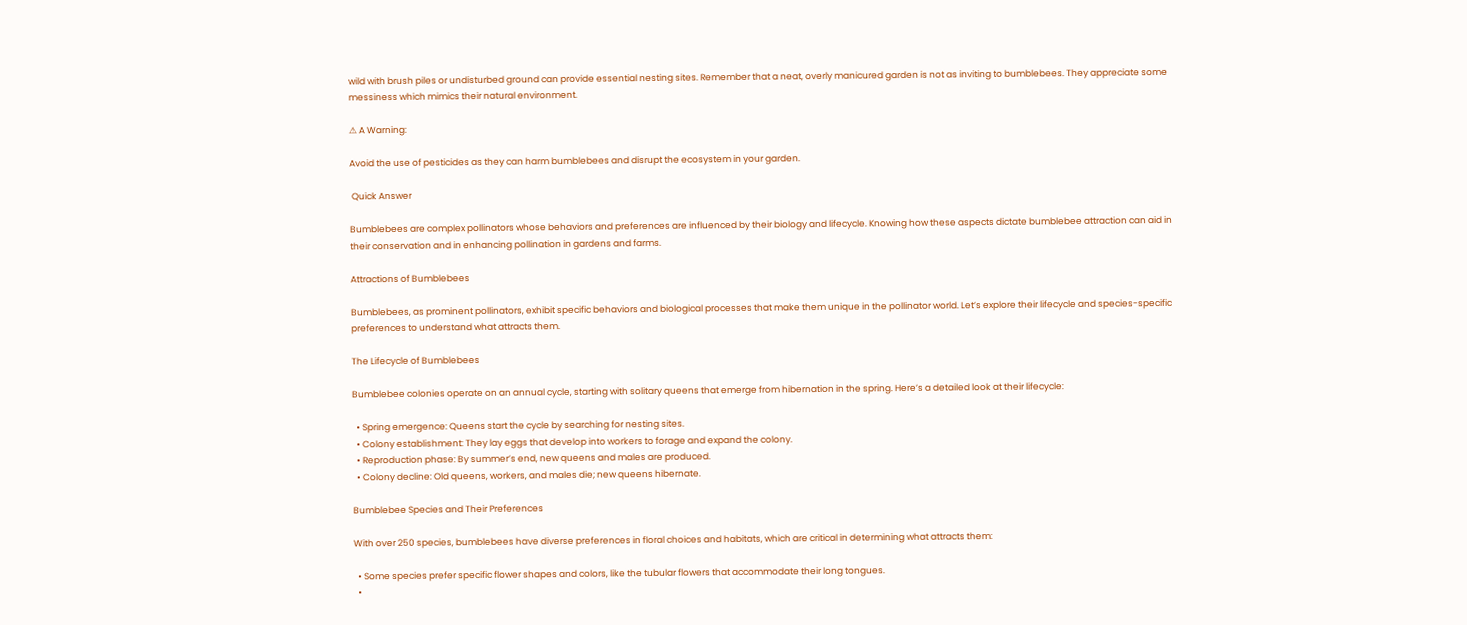wild with brush piles or undisturbed ground can provide essential nesting sites. Remember that a neat, overly manicured garden is not as inviting to bumblebees. They appreciate some messiness which mimics their natural environment.

⚠ A Warning:

Avoid the use of pesticides as they can harm bumblebees and disrupt the ecosystem in your garden.

 Quick Answer

Bumblebees are complex pollinators whose behaviors and preferences are influenced by their biology and lifecycle. Knowing how these aspects dictate bumblebee attraction can aid in their conservation and in enhancing pollination in gardens and farms.

Attractions of Bumblebees

Bumblebees, as prominent pollinators, exhibit specific behaviors and biological processes that make them unique in the pollinator world. Let’s explore their lifecycle and species-specific preferences to understand what attracts them.

The Lifecycle of Bumblebees

Bumblebee colonies operate on an annual cycle, starting with solitary queens that emerge from hibernation in the spring. Here’s a detailed look at their lifecycle:

  • Spring emergence: Queens start the cycle by searching for nesting sites.
  • Colony establishment: They lay eggs that develop into workers to forage and expand the colony.
  • Reproduction phase: By summer’s end, new queens and males are produced.
  • Colony decline: Old queens, workers, and males die; new queens hibernate.

Bumblebee Species and Their Preferences

With over 250 species, bumblebees have diverse preferences in floral choices and habitats, which are critical in determining what attracts them:

  • Some species prefer specific flower shapes and colors, like the tubular flowers that accommodate their long tongues.
  •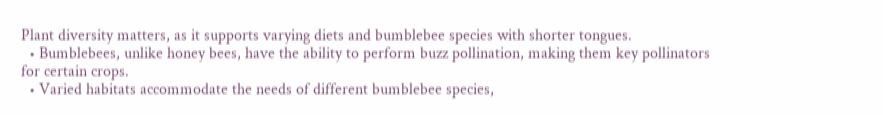Plant diversity matters, as it supports varying diets and bumblebee species with shorter tongues.
  • Bumblebees, unlike honey bees, have the ability to perform buzz pollination, making them key pollinators for certain crops.
  • Varied habitats accommodate the needs of different bumblebee species,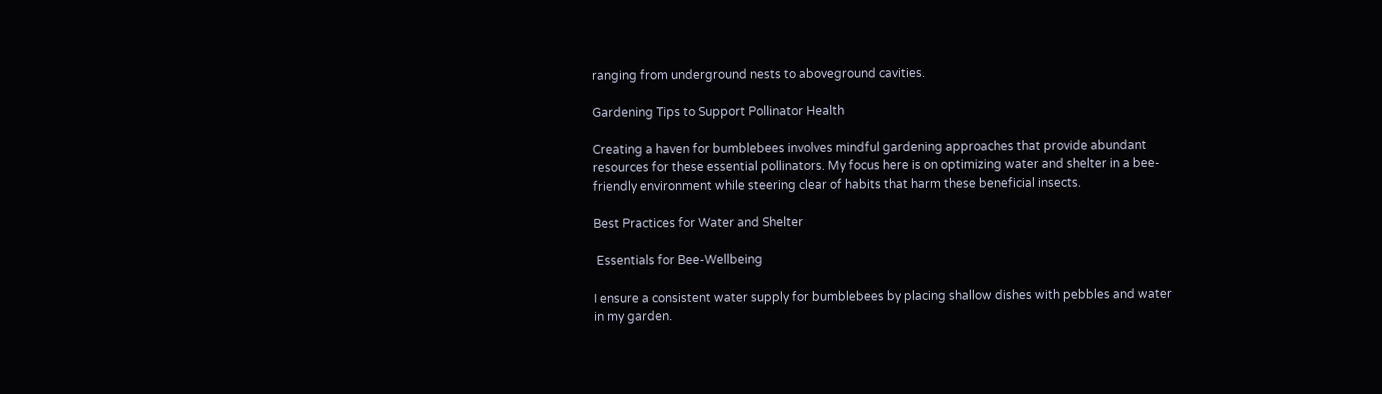ranging from underground nests to aboveground cavities.

Gardening Tips to Support Pollinator Health

Creating a haven for bumblebees involves mindful gardening approaches that provide abundant resources for these essential pollinators. My focus here is on optimizing water and shelter in a bee-friendly environment while steering clear of habits that harm these beneficial insects.

Best Practices for Water and Shelter

 Essentials for Bee-Wellbeing

I ensure a consistent water supply for bumblebees by placing shallow dishes with pebbles and water in my garden.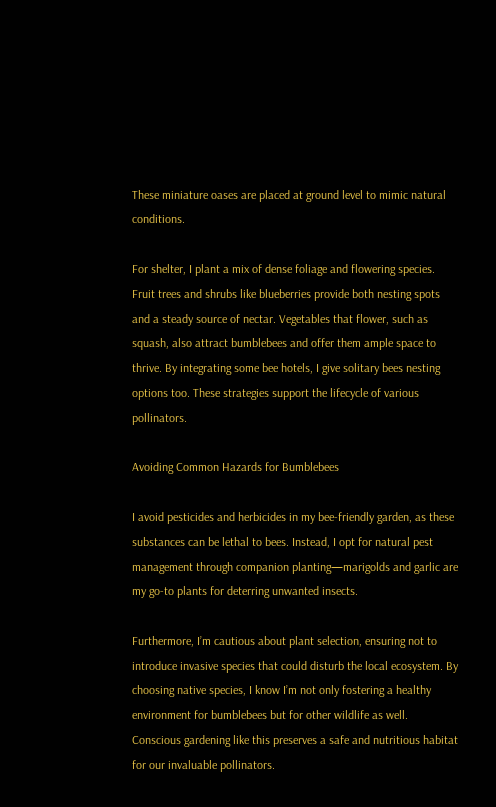These miniature oases are placed at ground level to mimic natural conditions.

For shelter, I plant a mix of dense foliage and flowering species. Fruit trees and shrubs like blueberries provide both nesting spots and a steady source of nectar. Vegetables that flower, such as squash, also attract bumblebees and offer them ample space to thrive. By integrating some bee hotels, I give solitary bees nesting options too. These strategies support the lifecycle of various pollinators.

Avoiding Common Hazards for Bumblebees

I avoid pesticides and herbicides in my bee-friendly garden, as these substances can be lethal to bees. Instead, I opt for natural pest management through companion planting—marigolds and garlic are my go-to plants for deterring unwanted insects.

Furthermore, I’m cautious about plant selection, ensuring not to introduce invasive species that could disturb the local ecosystem. By choosing native species, I know I’m not only fostering a healthy environment for bumblebees but for other wildlife as well. Conscious gardening like this preserves a safe and nutritious habitat for our invaluable pollinators.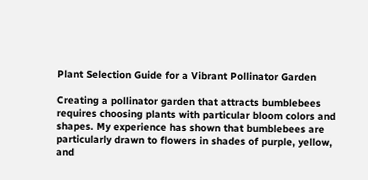Plant Selection Guide for a Vibrant Pollinator Garden

Creating a pollinator garden that attracts bumblebees requires choosing plants with particular bloom colors and shapes. My experience has shown that bumblebees are particularly drawn to flowers in shades of purple, yellow, and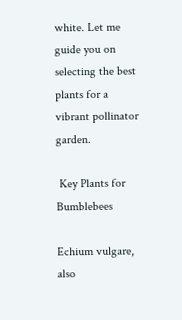white. Let me guide you on selecting the best plants for a vibrant pollinator garden.

 Key Plants for Bumblebees

Echium vulgare, also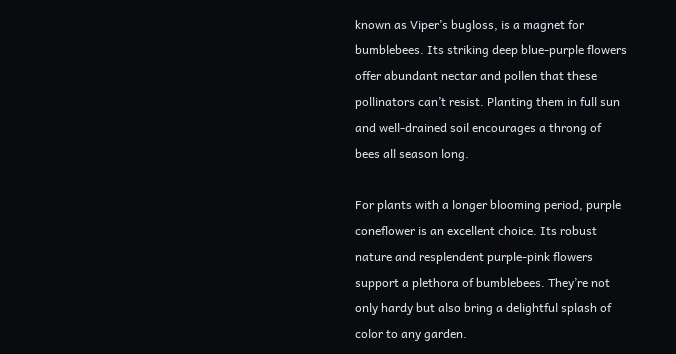known as Viper’s bugloss, is a magnet for bumblebees. Its striking deep blue-purple flowers offer abundant nectar and pollen that these pollinators can’t resist. Planting them in full sun and well-drained soil encourages a throng of bees all season long.

For plants with a longer blooming period, purple coneflower is an excellent choice. Its robust nature and resplendent purple-pink flowers support a plethora of bumblebees. They’re not only hardy but also bring a delightful splash of color to any garden.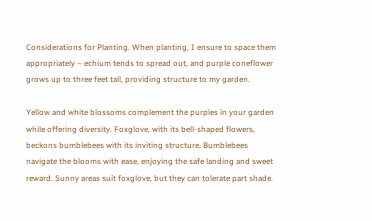Considerations for Planting. When planting, I ensure to space them appropriately – echium tends to spread out, and purple coneflower grows up to three feet tall, providing structure to my garden.

Yellow and white blossoms complement the purples in your garden while offering diversity. Foxglove, with its bell-shaped flowers, beckons bumblebees with its inviting structure. Bumblebees navigate the blooms with ease, enjoying the safe landing and sweet reward. Sunny areas suit foxglove, but they can tolerate part shade.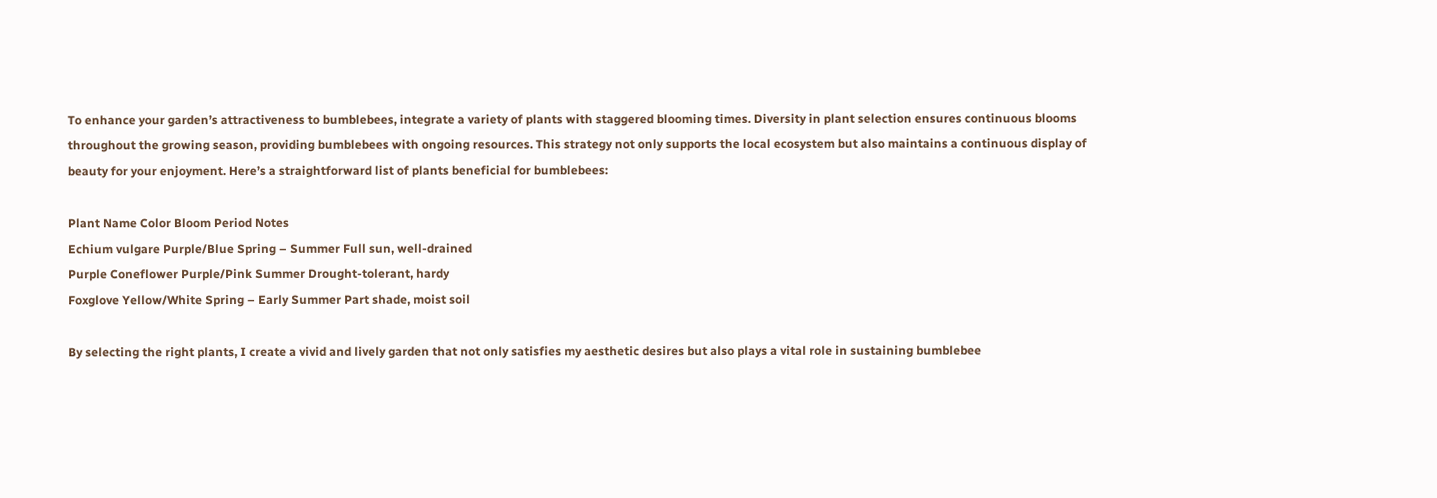To enhance your garden’s attractiveness to bumblebees, integrate a variety of plants with staggered blooming times. Diversity in plant selection ensures continuous blooms throughout the growing season, providing bumblebees with ongoing resources. This strategy not only supports the local ecosystem but also maintains a continuous display of beauty for your enjoyment. Here’s a straightforward list of plants beneficial for bumblebees:

Plant Name Color Bloom Period Notes
Echium vulgare Purple/Blue Spring – Summer Full sun, well-drained
Purple Coneflower Purple/Pink Summer Drought-tolerant, hardy
Foxglove Yellow/White Spring – Early Summer Part shade, moist soil

By selecting the right plants, I create a vivid and lively garden that not only satisfies my aesthetic desires but also plays a vital role in sustaining bumblebee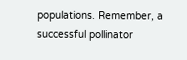populations. Remember, a successful pollinator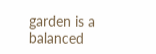garden is a balanced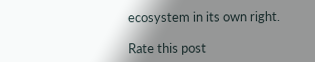ecosystem in its own right.

Rate this post